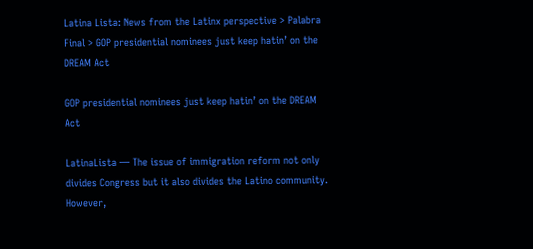Latina Lista: News from the Latinx perspective > Palabra Final > GOP presidential nominees just keep hatin’ on the DREAM Act

GOP presidential nominees just keep hatin’ on the DREAM Act

LatinaLista — The issue of immigration reform not only divides Congress but it also divides the Latino community. However,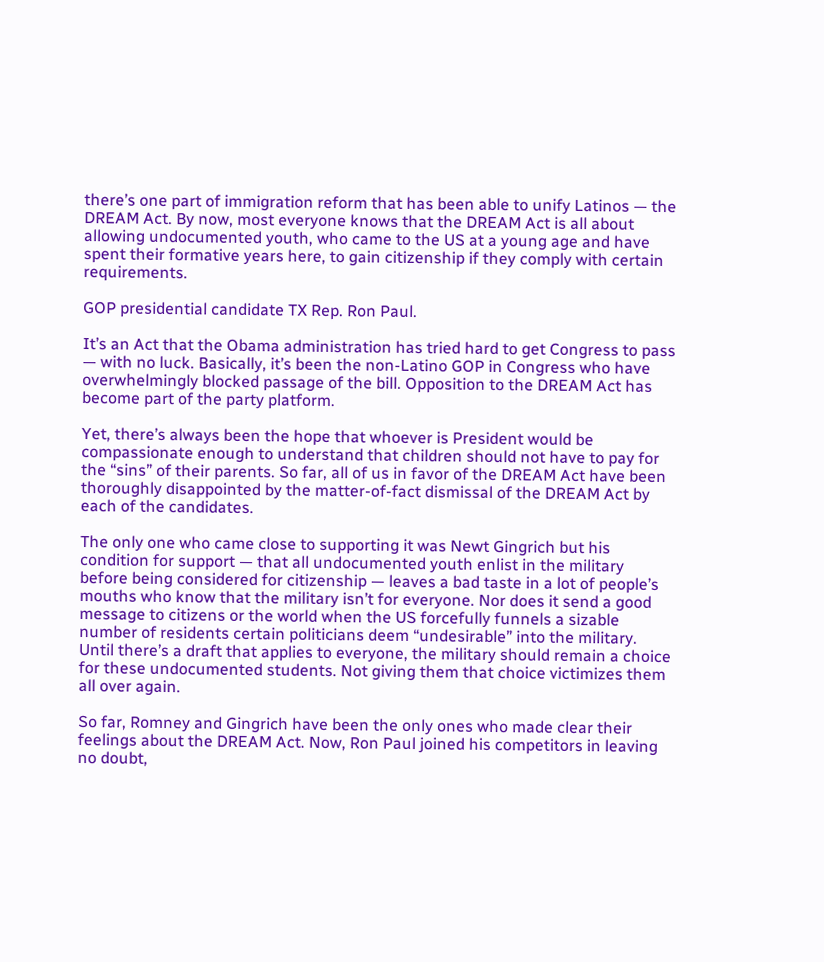there’s one part of immigration reform that has been able to unify Latinos — the DREAM Act. By now, most everyone knows that the DREAM Act is all about allowing undocumented youth, who came to the US at a young age and have spent their formative years here, to gain citizenship if they comply with certain requirements.

GOP presidential candidate TX Rep. Ron Paul.

It’s an Act that the Obama administration has tried hard to get Congress to pass — with no luck. Basically, it’s been the non-Latino GOP in Congress who have overwhelmingly blocked passage of the bill. Opposition to the DREAM Act has become part of the party platform.

Yet, there’s always been the hope that whoever is President would be compassionate enough to understand that children should not have to pay for the “sins” of their parents. So far, all of us in favor of the DREAM Act have been thoroughly disappointed by the matter-of-fact dismissal of the DREAM Act by each of the candidates.

The only one who came close to supporting it was Newt Gingrich but his condition for support — that all undocumented youth enlist in the military before being considered for citizenship — leaves a bad taste in a lot of people’s mouths who know that the military isn’t for everyone. Nor does it send a good message to citizens or the world when the US forcefully funnels a sizable number of residents certain politicians deem “undesirable” into the military. Until there’s a draft that applies to everyone, the military should remain a choice for these undocumented students. Not giving them that choice victimizes them all over again.

So far, Romney and Gingrich have been the only ones who made clear their feelings about the DREAM Act. Now, Ron Paul joined his competitors in leaving no doubt,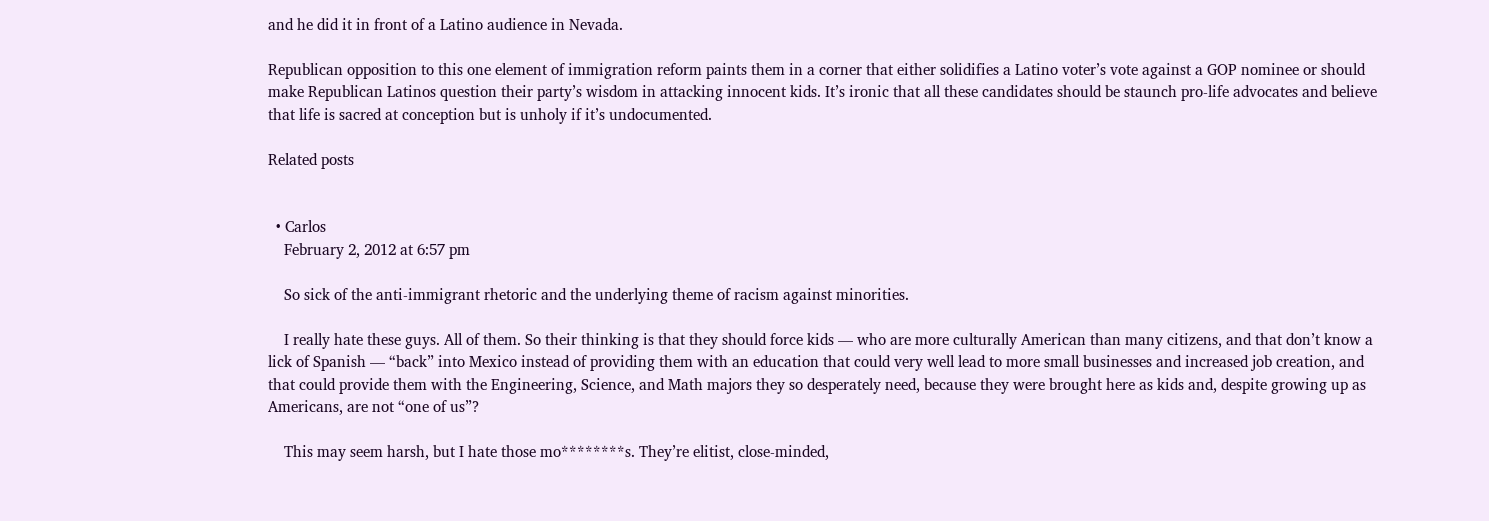and he did it in front of a Latino audience in Nevada.

Republican opposition to this one element of immigration reform paints them in a corner that either solidifies a Latino voter’s vote against a GOP nominee or should make Republican Latinos question their party’s wisdom in attacking innocent kids. It’s ironic that all these candidates should be staunch pro-life advocates and believe that life is sacred at conception but is unholy if it’s undocumented.

Related posts


  • Carlos
    February 2, 2012 at 6:57 pm

    So sick of the anti-immigrant rhetoric and the underlying theme of racism against minorities.

    I really hate these guys. All of them. So their thinking is that they should force kids — who are more culturally American than many citizens, and that don’t know a lick of Spanish — “back” into Mexico instead of providing them with an education that could very well lead to more small businesses and increased job creation, and that could provide them with the Engineering, Science, and Math majors they so desperately need, because they were brought here as kids and, despite growing up as Americans, are not “one of us”?

    This may seem harsh, but I hate those mo********s. They’re elitist, close-minded,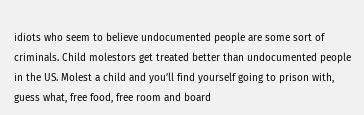idiots who seem to believe undocumented people are some sort of criminals. Child molestors get treated better than undocumented people in the US. Molest a child and you’ll find yourself going to prison with, guess what, free food, free room and board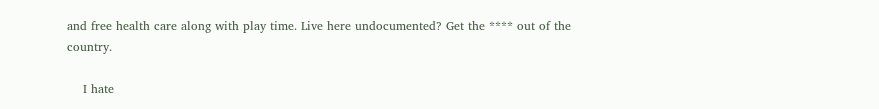and free health care along with play time. Live here undocumented? Get the **** out of the country.

    I hate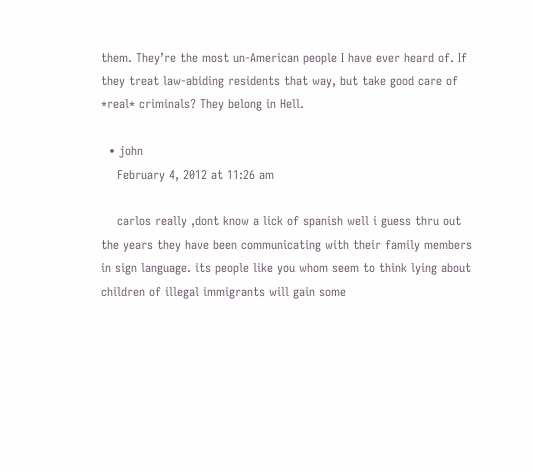them. They’re the most un-American people I have ever heard of. If they treat law-abiding residents that way, but take good care of *real* criminals? They belong in Hell.

  • john
    February 4, 2012 at 11:26 am

    carlos really ,dont know a lick of spanish well i guess thru out the years they have been communicating with their family members in sign language. its people like you whom seem to think lying about children of illegal immigrants will gain some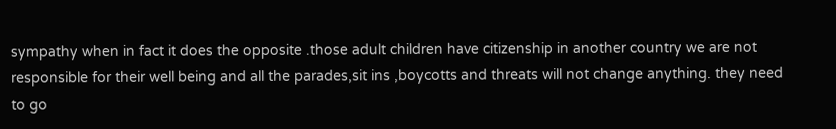sympathy when in fact it does the opposite .those adult children have citizenship in another country we are not responsible for their well being and all the parades,sit ins ,boycotts and threats will not change anything. they need to go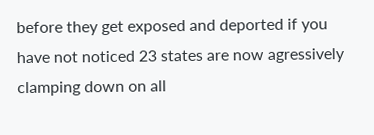before they get exposed and deported if you have not noticed 23 states are now agressively clamping down on all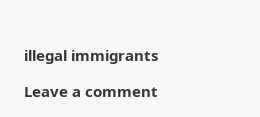illegal immigrants

Leave a comment